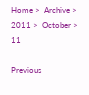Home >  Archive >  2011 >  October >  11

Previous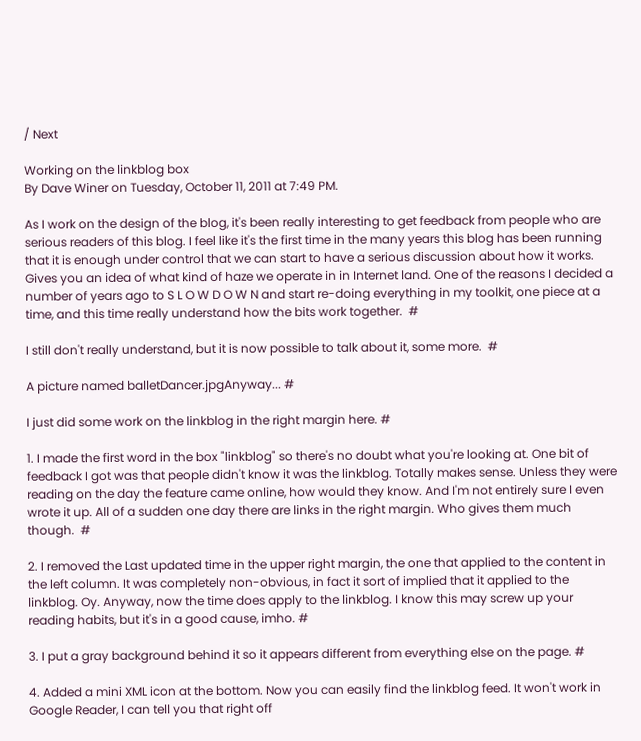/ Next

Working on the linkblog box
By Dave Winer on Tuesday, October 11, 2011 at 7:49 PM.

As I work on the design of the blog, it's been really interesting to get feedback from people who are serious readers of this blog. I feel like it's the first time in the many years this blog has been running that it is enough under control that we can start to have a serious discussion about how it works. Gives you an idea of what kind of haze we operate in in Internet land. One of the reasons I decided a number of years ago to S L O W D O W N and start re-doing everything in my toolkit, one piece at a time, and this time really understand how the bits work together.  #

I still don't really understand, but it is now possible to talk about it, some more.  #

A picture named balletDancer.jpgAnyway... #

I just did some work on the linkblog in the right margin here. #

1. I made the first word in the box "linkblog" so there's no doubt what you're looking at. One bit of feedback I got was that people didn't know it was the linkblog. Totally makes sense. Unless they were reading on the day the feature came online, how would they know. And I'm not entirely sure I even wrote it up. All of a sudden one day there are links in the right margin. Who gives them much though.  #

2. I removed the Last updated time in the upper right margin, the one that applied to the content in the left column. It was completely non-obvious, in fact it sort of implied that it applied to the linkblog. Oy. Anyway, now the time does apply to the linkblog. I know this may screw up your reading habits, but it's in a good cause, imho. #

3. I put a gray background behind it so it appears different from everything else on the page. #

4. Added a mini XML icon at the bottom. Now you can easily find the linkblog feed. It won't work in Google Reader, I can tell you that right off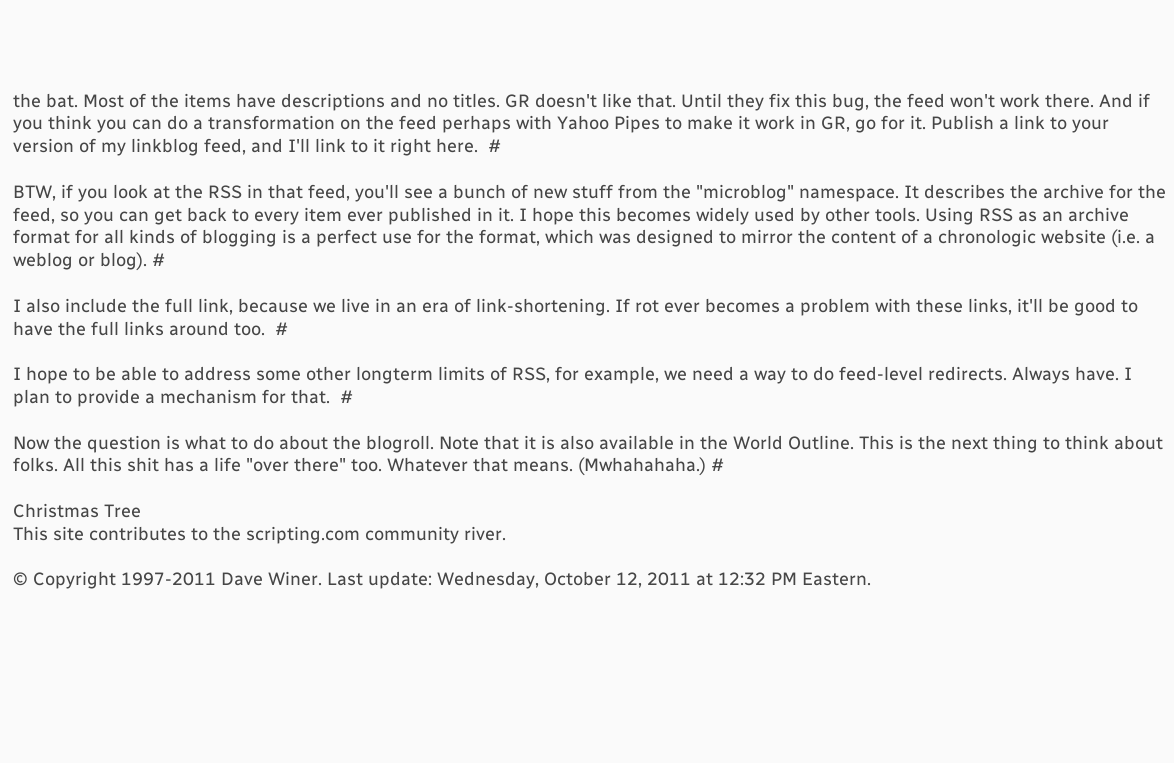the bat. Most of the items have descriptions and no titles. GR doesn't like that. Until they fix this bug, the feed won't work there. And if you think you can do a transformation on the feed perhaps with Yahoo Pipes to make it work in GR, go for it. Publish a link to your version of my linkblog feed, and I'll link to it right here.  #

BTW, if you look at the RSS in that feed, you'll see a bunch of new stuff from the "microblog" namespace. It describes the archive for the feed, so you can get back to every item ever published in it. I hope this becomes widely used by other tools. Using RSS as an archive format for all kinds of blogging is a perfect use for the format, which was designed to mirror the content of a chronologic website (i.e. a weblog or blog). #

I also include the full link, because we live in an era of link-shortening. If rot ever becomes a problem with these links, it'll be good to have the full links around too.  #

I hope to be able to address some other longterm limits of RSS, for example, we need a way to do feed-level redirects. Always have. I plan to provide a mechanism for that.  #

Now the question is what to do about the blogroll. Note that it is also available in the World Outline. This is the next thing to think about folks. All this shit has a life "over there" too. Whatever that means. (Mwhahahaha.) #

Christmas Tree
This site contributes to the scripting.com community river.

© Copyright 1997-2011 Dave Winer. Last update: Wednesday, October 12, 2011 at 12:32 PM Eastern.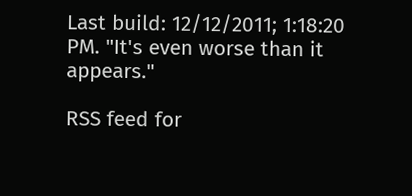Last build: 12/12/2011; 1:18:20 PM. "It's even worse than it appears."

RSS feed for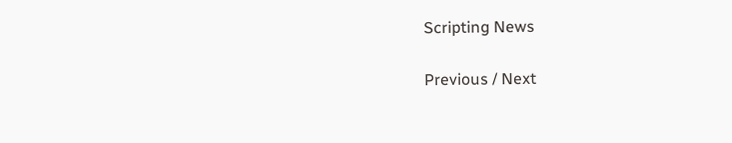Scripting News

Previous / Next